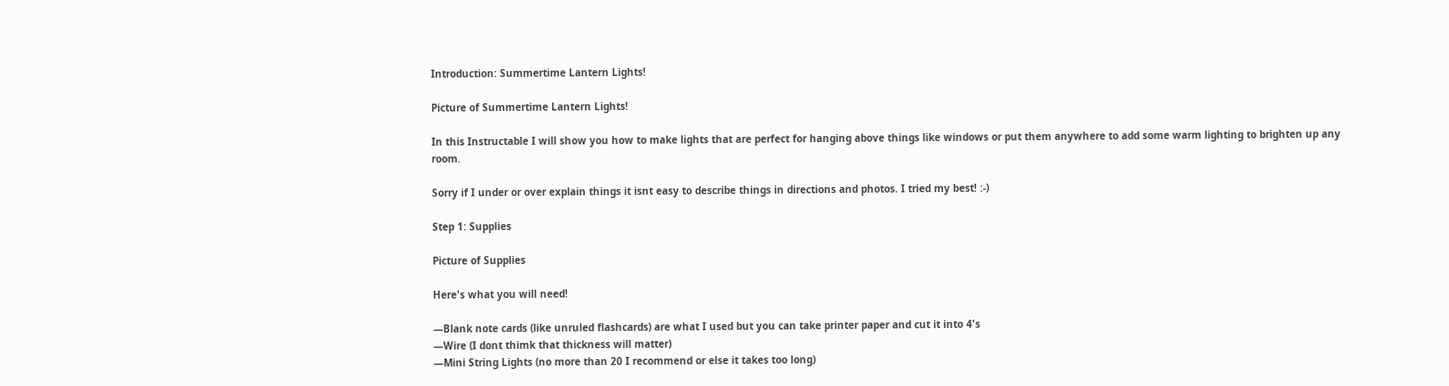Introduction: Summertime Lantern Lights!

Picture of Summertime Lantern Lights!

In this Instructable I will show you how to make lights that are perfect for hanging above things like windows or put them anywhere to add some warm lighting to brighten up any room.

Sorry if I under or over explain things it isnt easy to describe things in directions and photos. I tried my best! :-)

Step 1: Supplies

Picture of Supplies

Here's what you will need!

—Blank note cards (like unruled flashcards) are what I used but you can take printer paper and cut it into 4's
—Wire (I dont thimk that thickness will matter)
—Mini String Lights (no more than 20 I recommend or else it takes too long)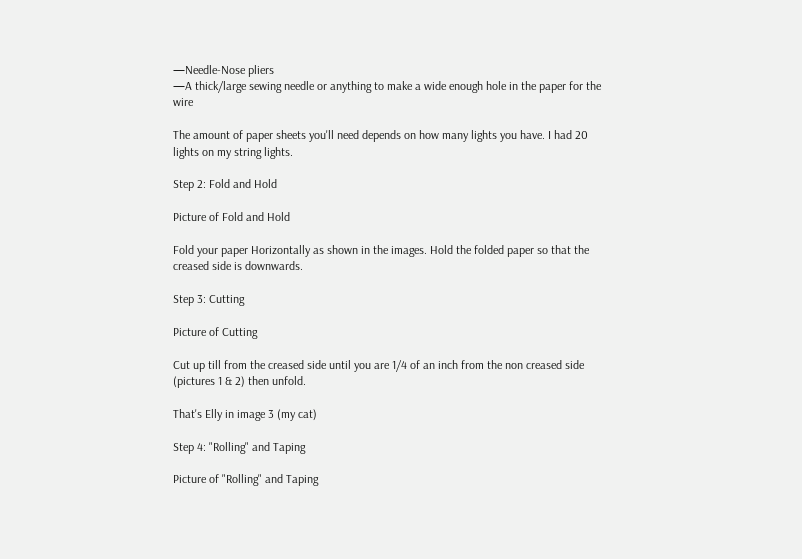—Needle-Nose pliers
—A thick/large sewing needle or anything to make a wide enough hole in the paper for the wire

The amount of paper sheets you'll need depends on how many lights you have. I had 20 lights on my string lights.

Step 2: Fold and Hold

Picture of Fold and Hold

Fold your paper Horizontally as shown in the images. Hold the folded paper so that the creased side is downwards.

Step 3: Cutting

Picture of Cutting

Cut up till from the creased side until you are 1/4 of an inch from the non creased side (pictures 1 & 2) then unfold.

That's Elly in image 3 (my cat)

Step 4: "Rolling" and Taping

Picture of "Rolling" and Taping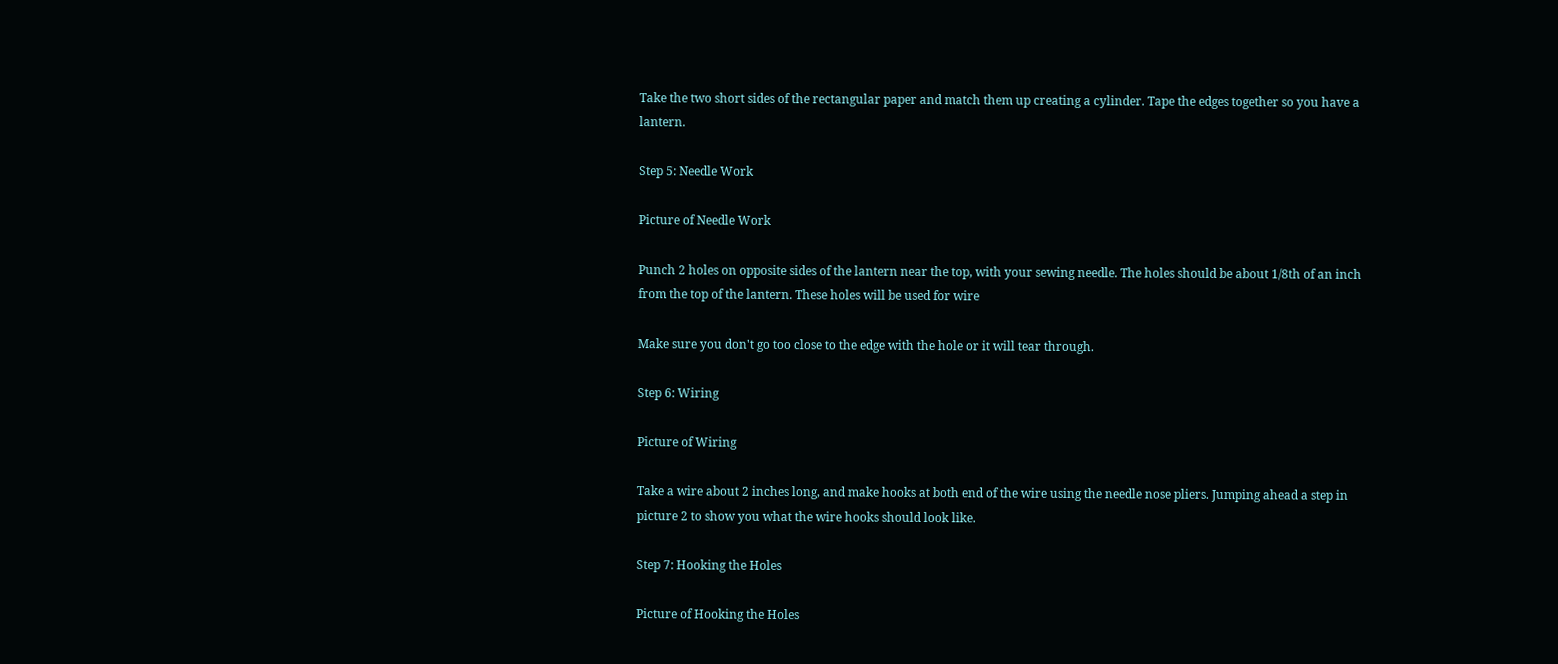Take the two short sides of the rectangular paper and match them up creating a cylinder. Tape the edges together so you have a lantern.

Step 5: Needle Work

Picture of Needle Work

Punch 2 holes on opposite sides of the lantern near the top, with your sewing needle. The holes should be about 1/8th of an inch from the top of the lantern. These holes will be used for wire

Make sure you don't go too close to the edge with the hole or it will tear through.

Step 6: Wiring

Picture of Wiring

Take a wire about 2 inches long, and make hooks at both end of the wire using the needle nose pliers. Jumping ahead a step in picture 2 to show you what the wire hooks should look like.

Step 7: Hooking the Holes

Picture of Hooking the Holes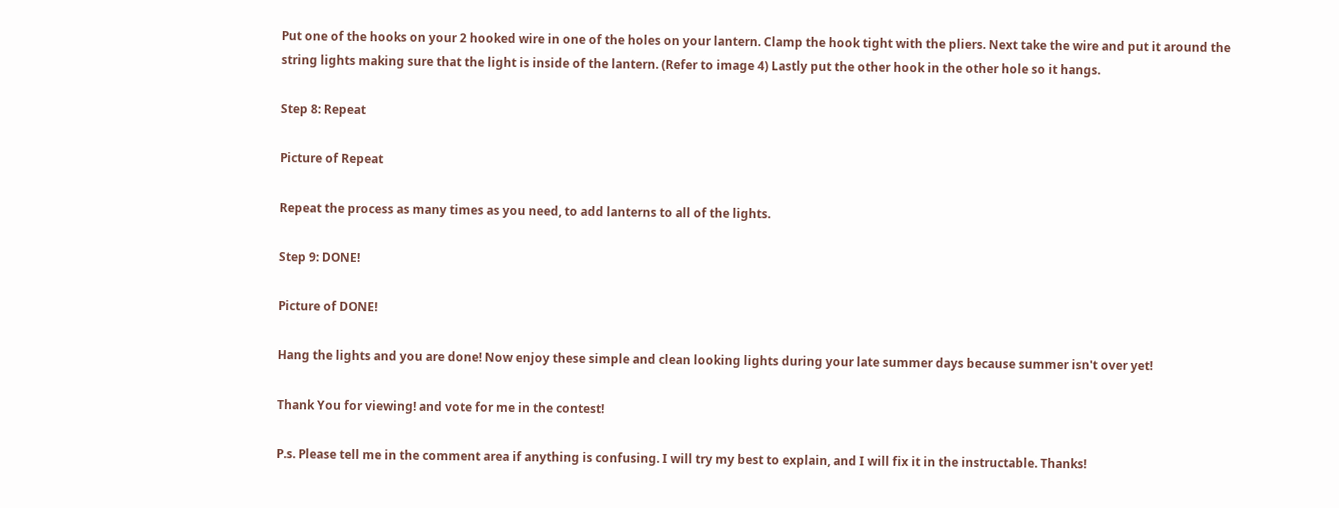Put one of the hooks on your 2 hooked wire in one of the holes on your lantern. Clamp the hook tight with the pliers. Next take the wire and put it around the string lights making sure that the light is inside of the lantern. (Refer to image 4) Lastly put the other hook in the other hole so it hangs.

Step 8: Repeat

Picture of Repeat

Repeat the process as many times as you need, to add lanterns to all of the lights.

Step 9: DONE!

Picture of DONE!

Hang the lights and you are done! Now enjoy these simple and clean looking lights during your late summer days because summer isn't over yet!

Thank You for viewing! and vote for me in the contest!

P.s. Please tell me in the comment area if anything is confusing. I will try my best to explain, and I will fix it in the instructable. Thanks!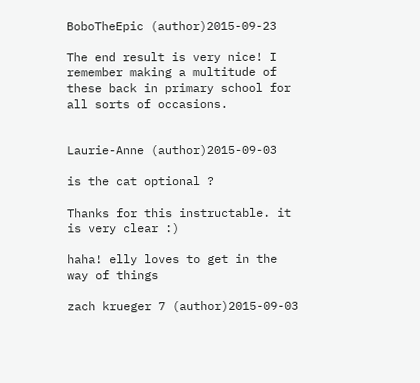BoboTheEpic (author)2015-09-23

The end result is very nice! I remember making a multitude of these back in primary school for all sorts of occasions.


Laurie-Anne (author)2015-09-03

is the cat optional ?

Thanks for this instructable. it is very clear :)

haha! elly loves to get in the way of things

zach krueger 7 (author)2015-09-03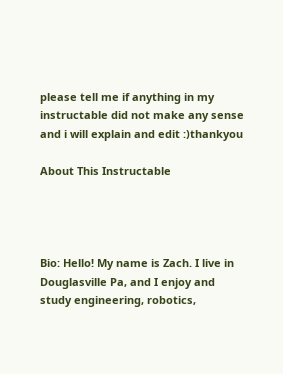please tell me if anything in my instructable did not make any sense and i will explain and edit :)thankyou

About This Instructable




Bio: Hello! My name is Zach. I live in Douglasville Pa, and I enjoy and study engineering, robotics,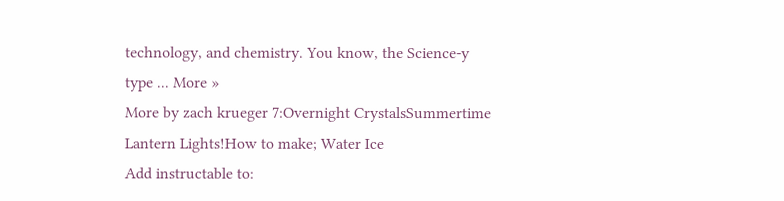technology, and chemistry. You know, the Science-y type ... More »
More by zach krueger 7:Overnight CrystalsSummertime Lantern Lights!How to make; Water Ice
Add instructable to: